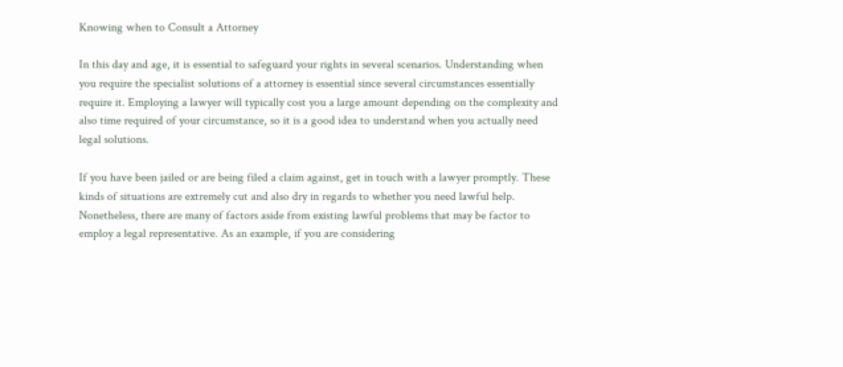Knowing when to Consult a Attorney

In this day and age, it is essential to safeguard your rights in several scenarios. Understanding when you require the specialist solutions of a attorney is essential since several circumstances essentially require it. Employing a lawyer will typically cost you a large amount depending on the complexity and also time required of your circumstance, so it is a good idea to understand when you actually need legal solutions.

If you have been jailed or are being filed a claim against, get in touch with a lawyer promptly. These kinds of situations are extremely cut and also dry in regards to whether you need lawful help. Nonetheless, there are many of factors aside from existing lawful problems that may be factor to employ a legal representative. As an example, if you are considering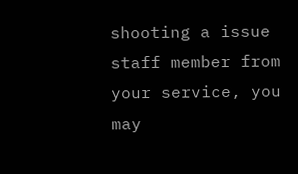shooting a issue staff member from your service, you may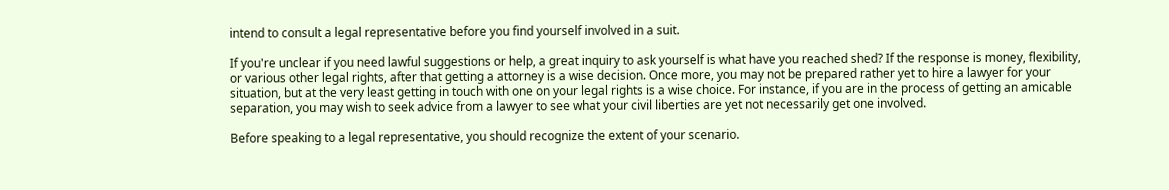intend to consult a legal representative before you find yourself involved in a suit.

If you're unclear if you need lawful suggestions or help, a great inquiry to ask yourself is what have you reached shed? If the response is money, flexibility, or various other legal rights, after that getting a attorney is a wise decision. Once more, you may not be prepared rather yet to hire a lawyer for your situation, but at the very least getting in touch with one on your legal rights is a wise choice. For instance, if you are in the process of getting an amicable separation, you may wish to seek advice from a lawyer to see what your civil liberties are yet not necessarily get one involved.

Before speaking to a legal representative, you should recognize the extent of your scenario.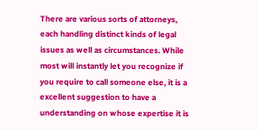There are various sorts of attorneys, each handling distinct kinds of legal issues as well as circumstances. While most will instantly let you recognize if you require to call someone else, it is a excellent suggestion to have a understanding on whose expertise it is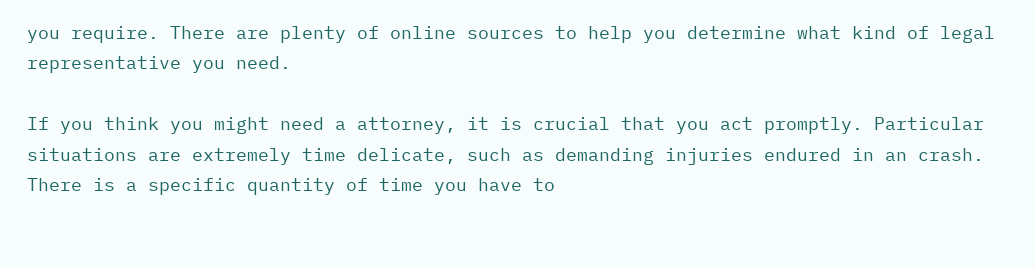you require. There are plenty of online sources to help you determine what kind of legal representative you need.

If you think you might need a attorney, it is crucial that you act promptly. Particular situations are extremely time delicate, such as demanding injuries endured in an crash. There is a specific quantity of time you have to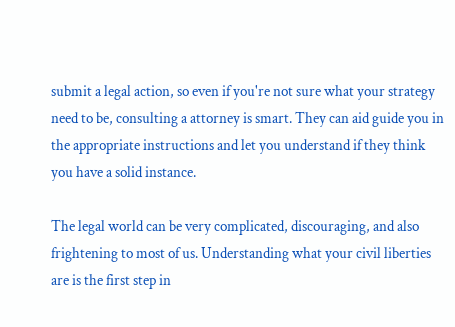submit a legal action, so even if you're not sure what your strategy need to be, consulting a attorney is smart. They can aid guide you in the appropriate instructions and let you understand if they think you have a solid instance.

The legal world can be very complicated, discouraging, and also frightening to most of us. Understanding what your civil liberties are is the first step in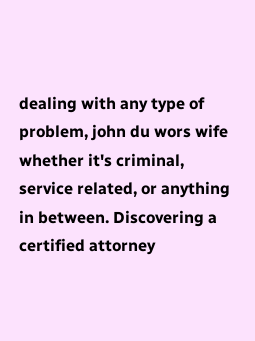dealing with any type of problem, john du wors wife whether it's criminal, service related, or anything in between. Discovering a certified attorney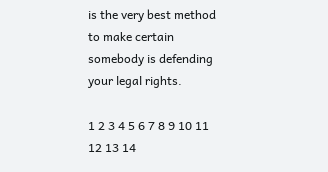is the very best method to make certain somebody is defending your legal rights.

1 2 3 4 5 6 7 8 9 10 11 12 13 14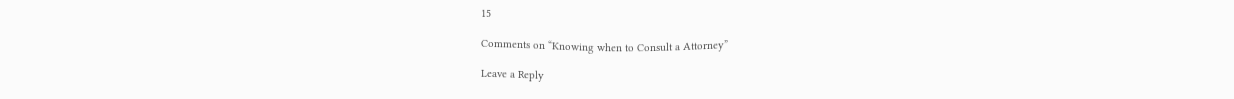15

Comments on “Knowing when to Consult a Attorney”

Leave a Reply